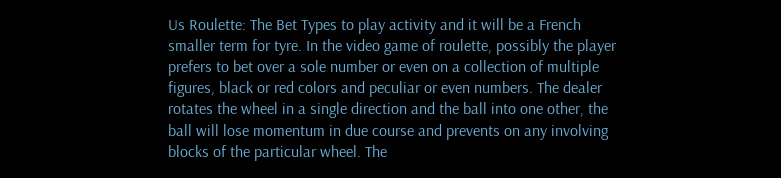Us Roulette: The Bet Types to play activity and it will be a French smaller term for tyre. In the video game of roulette, possibly the player prefers to bet over a sole number or even on a collection of multiple figures, black or red colors and peculiar or even numbers. The dealer rotates the wheel in a single direction and the ball into one other, the ball will lose momentum in due course and prevents on any involving blocks of the particular wheel. The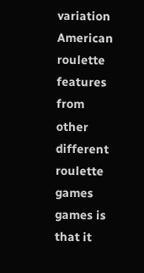variation American roulette features from other different roulette games games is that it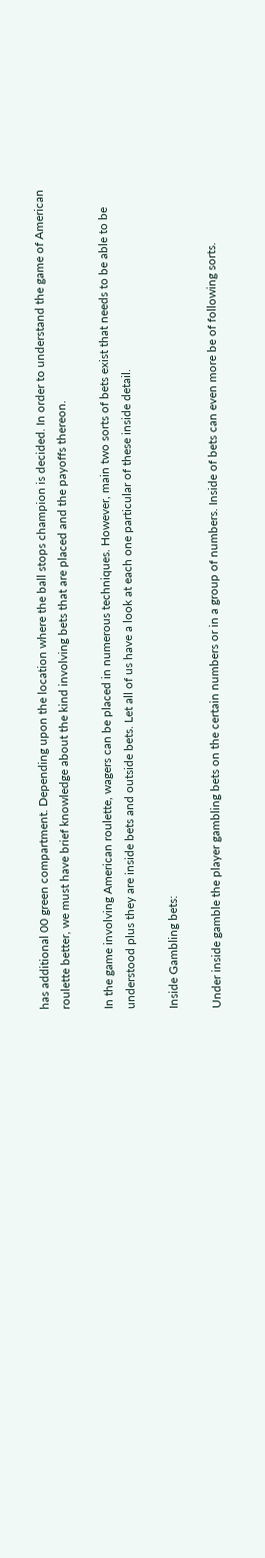has additional 00 green compartment. Depending upon the location where the ball stops champion is decided. In order to understand the game of American roulette better, we must have brief knowledge about the kind involving bets that are placed and the payoffs thereon.

In the game involving American roulette, wagers can be placed in numerous techniques. However, main two sorts of bets exist that needs to be able to be understood plus they are inside bets and outside bets. Let all of us have a look at each one particular of these inside detail.

Inside Gambling bets:

Under inside gamble the player gambling bets on the certain numbers or in a group of numbers. Inside of bets can even more be of following sorts.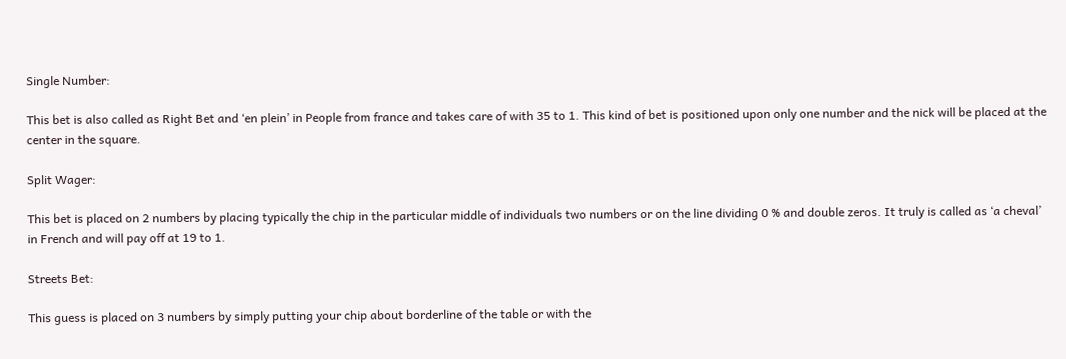Single Number:

This bet is also called as Right Bet and ‘en plein’ in People from france and takes care of with 35 to 1. This kind of bet is positioned upon only one number and the nick will be placed at the center in the square.

Split Wager:

This bet is placed on 2 numbers by placing typically the chip in the particular middle of individuals two numbers or on the line dividing 0 % and double zeros. It truly is called as ‘a cheval’ in French and will pay off at 19 to 1.

Streets Bet:

This guess is placed on 3 numbers by simply putting your chip about borderline of the table or with the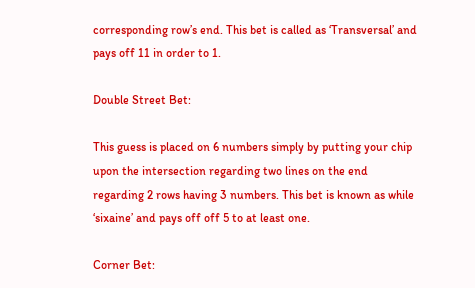corresponding row’s end. This bet is called as ‘Transversal’ and pays off 11 in order to 1.

Double Street Bet:

This guess is placed on 6 numbers simply by putting your chip upon the intersection regarding two lines on the end regarding 2 rows having 3 numbers. This bet is known as while ‘sixaine’ and pays off off 5 to at least one.

Corner Bet: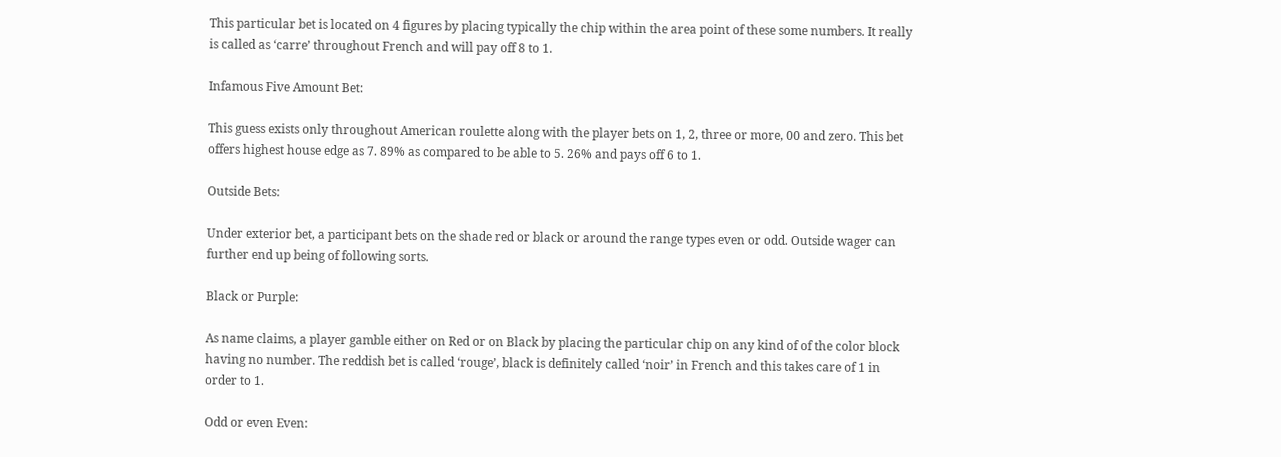This particular bet is located on 4 figures by placing typically the chip within the area point of these some numbers. It really is called as ‘carre’ throughout French and will pay off 8 to 1.

Infamous Five Amount Bet:

This guess exists only throughout American roulette along with the player bets on 1, 2, three or more, 00 and zero. This bet offers highest house edge as 7. 89% as compared to be able to 5. 26% and pays off 6 to 1.

Outside Bets:

Under exterior bet, a participant bets on the shade red or black or around the range types even or odd. Outside wager can further end up being of following sorts.

Black or Purple:

As name claims, a player gamble either on Red or on Black by placing the particular chip on any kind of of the color block having no number. The reddish bet is called ‘rouge’, black is definitely called ‘noir’ in French and this takes care of 1 in order to 1.

Odd or even Even: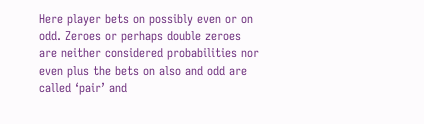Here player bets on possibly even or on odd. Zeroes or perhaps double zeroes are neither considered probabilities nor even plus the bets on also and odd are called ‘pair’ and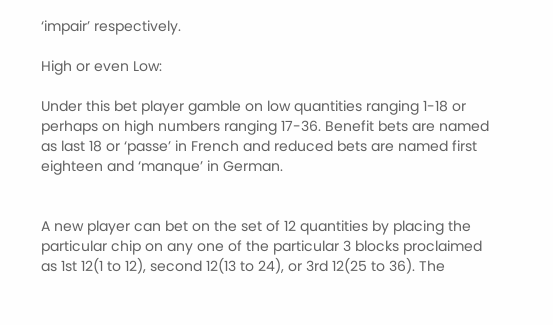‘impair’ respectively.

High or even Low:

Under this bet player gamble on low quantities ranging 1-18 or perhaps on high numbers ranging 17-36. Benefit bets are named as last 18 or ‘passe’ in French and reduced bets are named first eighteen and ‘manque’ in German.


A new player can bet on the set of 12 quantities by placing the particular chip on any one of the particular 3 blocks proclaimed as 1st 12(1 to 12), second 12(13 to 24), or 3rd 12(25 to 36). The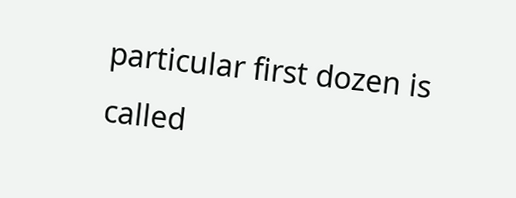particular first dozen is called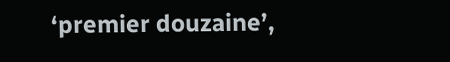‘premier douzaine’,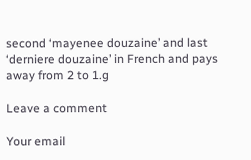second ‘mayenee douzaine’ and last ‘derniere douzaine’ in French and pays away from 2 to 1.g

Leave a comment

Your email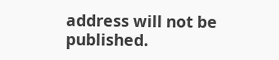address will not be published.